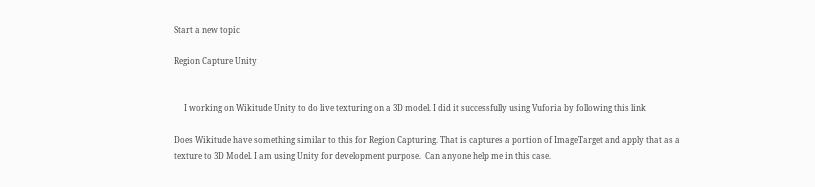Start a new topic

Region Capture Unity


     I working on Wikitude Unity to do live texturing on a 3D model. I did it successfully using Vuforia by following this link

Does Wikitude have something similar to this for Region Capturing. That is captures a portion of ImageTarget and apply that as a texture to 3D Model. I am using Unity for development purpose.  Can anyone help me in this case.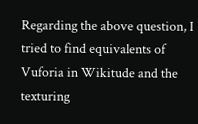Regarding the above question, I tried to find equivalents of Vuforia in Wikitude and the texturing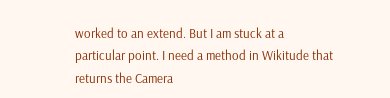worked to an extend. But I am stuck at a particular point. I need a method in Wikitude that returns the Camera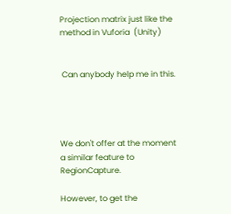Projection matrix just like the method in Vuforia  (Unity)


 Can anybody help me in this.




We don't offer at the moment a similar feature to RegionCapture.

However, to get the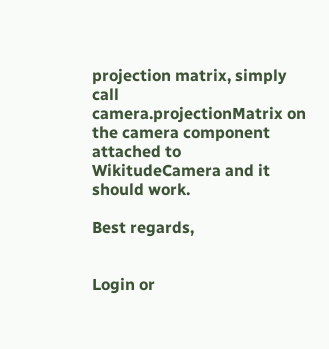projection matrix, simply call camera.projectionMatrix on the camera component attached to WikitudeCamera and it should work.

Best regards,


Login or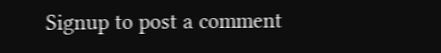Signup to post a comment